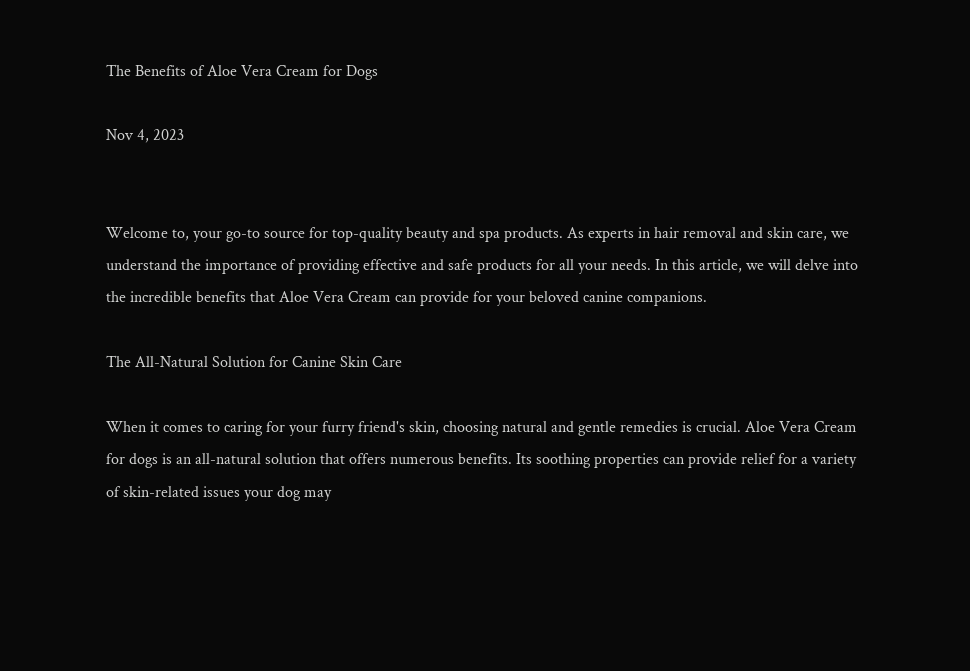The Benefits of Aloe Vera Cream for Dogs

Nov 4, 2023


Welcome to, your go-to source for top-quality beauty and spa products. As experts in hair removal and skin care, we understand the importance of providing effective and safe products for all your needs. In this article, we will delve into the incredible benefits that Aloe Vera Cream can provide for your beloved canine companions.

The All-Natural Solution for Canine Skin Care

When it comes to caring for your furry friend's skin, choosing natural and gentle remedies is crucial. Aloe Vera Cream for dogs is an all-natural solution that offers numerous benefits. Its soothing properties can provide relief for a variety of skin-related issues your dog may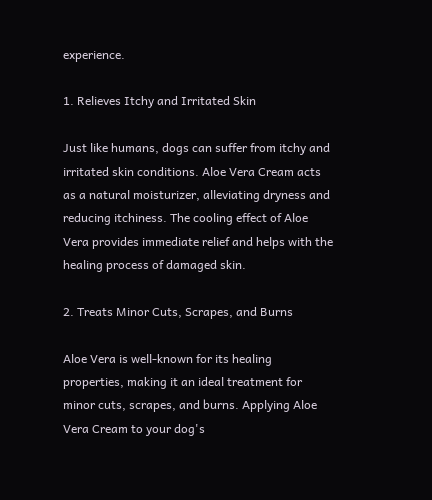experience.

1. Relieves Itchy and Irritated Skin

Just like humans, dogs can suffer from itchy and irritated skin conditions. Aloe Vera Cream acts as a natural moisturizer, alleviating dryness and reducing itchiness. The cooling effect of Aloe Vera provides immediate relief and helps with the healing process of damaged skin.

2. Treats Minor Cuts, Scrapes, and Burns

Aloe Vera is well-known for its healing properties, making it an ideal treatment for minor cuts, scrapes, and burns. Applying Aloe Vera Cream to your dog's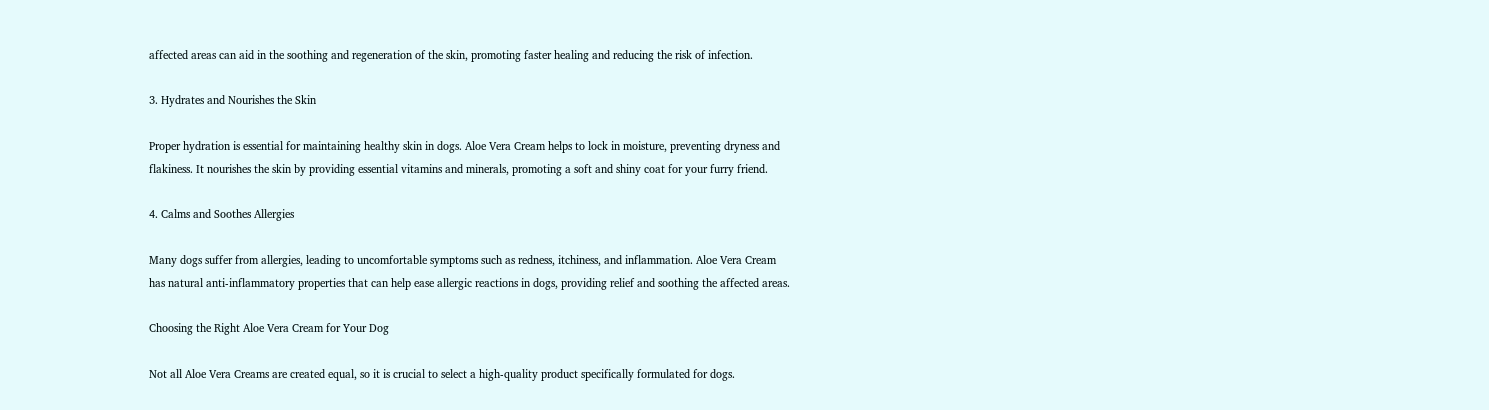affected areas can aid in the soothing and regeneration of the skin, promoting faster healing and reducing the risk of infection.

3. Hydrates and Nourishes the Skin

Proper hydration is essential for maintaining healthy skin in dogs. Aloe Vera Cream helps to lock in moisture, preventing dryness and flakiness. It nourishes the skin by providing essential vitamins and minerals, promoting a soft and shiny coat for your furry friend.

4. Calms and Soothes Allergies

Many dogs suffer from allergies, leading to uncomfortable symptoms such as redness, itchiness, and inflammation. Aloe Vera Cream has natural anti-inflammatory properties that can help ease allergic reactions in dogs, providing relief and soothing the affected areas.

Choosing the Right Aloe Vera Cream for Your Dog

Not all Aloe Vera Creams are created equal, so it is crucial to select a high-quality product specifically formulated for dogs.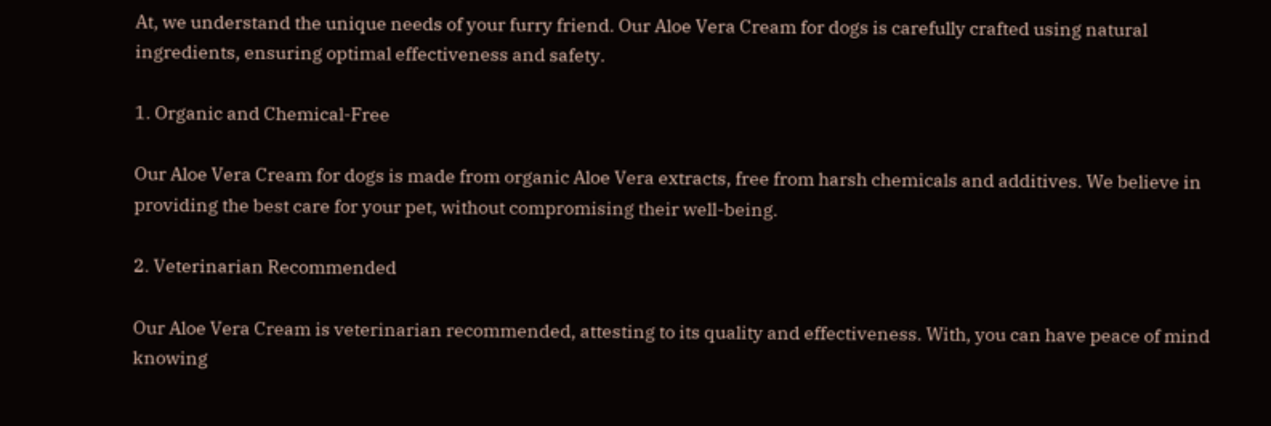At, we understand the unique needs of your furry friend. Our Aloe Vera Cream for dogs is carefully crafted using natural ingredients, ensuring optimal effectiveness and safety.

1. Organic and Chemical-Free

Our Aloe Vera Cream for dogs is made from organic Aloe Vera extracts, free from harsh chemicals and additives. We believe in providing the best care for your pet, without compromising their well-being.

2. Veterinarian Recommended

Our Aloe Vera Cream is veterinarian recommended, attesting to its quality and effectiveness. With, you can have peace of mind knowing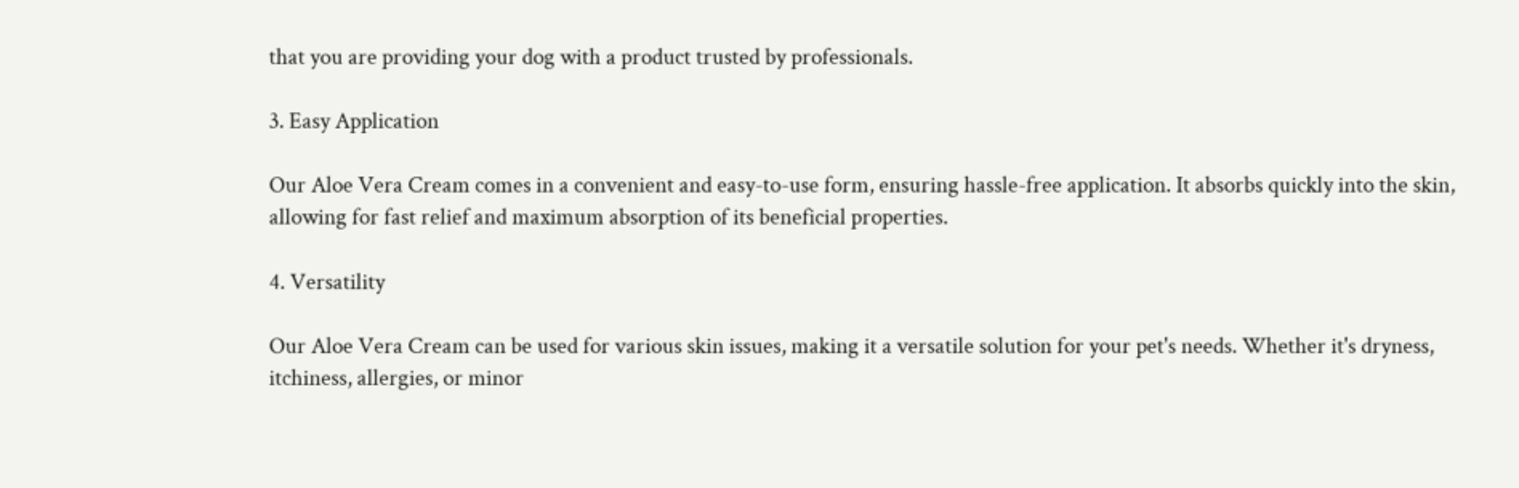that you are providing your dog with a product trusted by professionals.

3. Easy Application

Our Aloe Vera Cream comes in a convenient and easy-to-use form, ensuring hassle-free application. It absorbs quickly into the skin, allowing for fast relief and maximum absorption of its beneficial properties.

4. Versatility

Our Aloe Vera Cream can be used for various skin issues, making it a versatile solution for your pet's needs. Whether it's dryness, itchiness, allergies, or minor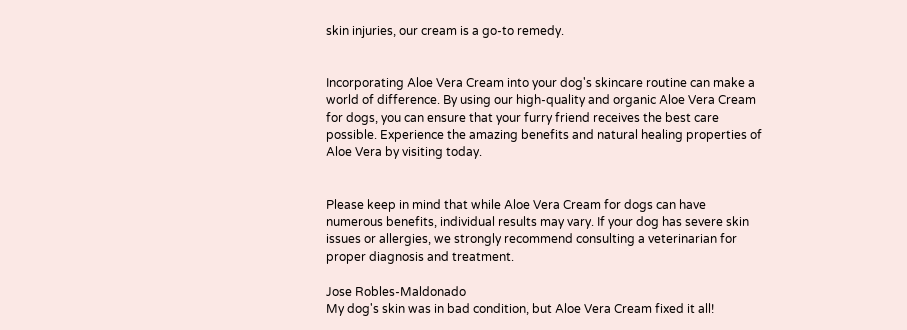skin injuries, our cream is a go-to remedy.


Incorporating Aloe Vera Cream into your dog's skincare routine can make a world of difference. By using our high-quality and organic Aloe Vera Cream for dogs, you can ensure that your furry friend receives the best care possible. Experience the amazing benefits and natural healing properties of Aloe Vera by visiting today.


Please keep in mind that while Aloe Vera Cream for dogs can have numerous benefits, individual results may vary. If your dog has severe skin issues or allergies, we strongly recommend consulting a veterinarian for proper diagnosis and treatment.

Jose Robles-Maldonado
My dog's skin was in bad condition, but Aloe Vera Cream fixed it all!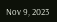Nov 9, 2023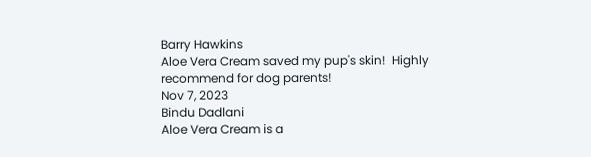Barry Hawkins
Aloe Vera Cream saved my pup's skin!  Highly recommend for dog parents!
Nov 7, 2023
Bindu Dadlani
Aloe Vera Cream is a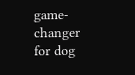game-changer for dog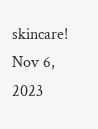skincare!
Nov 6, 2023